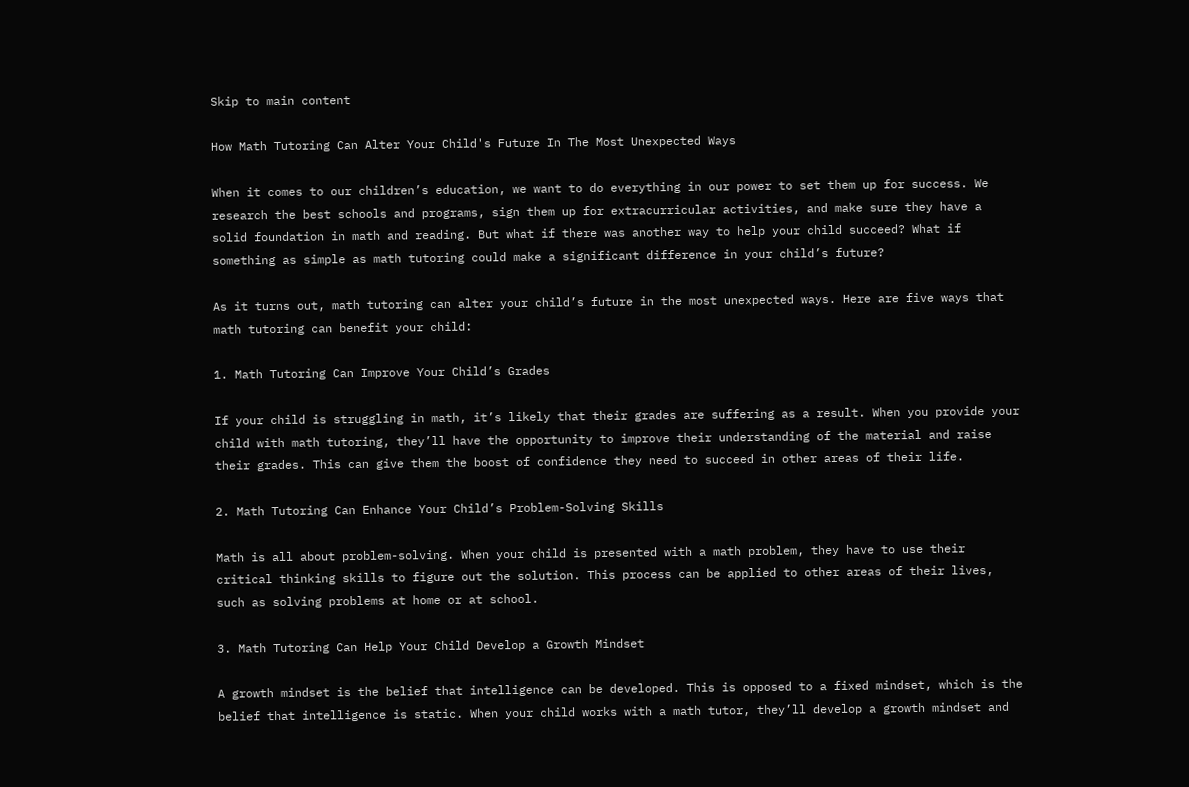Skip to main content

How Math Tutoring Can Alter Your Child's Future In The Most Unexpected Ways

When it comes to our children’s education, we want to do everything in our power to set them up for success. We research the best schools and programs, sign them up for extracurricular activities, and make sure they have a solid foundation in math and reading. But what if there was another way to help your child succeed? What if something as simple as math tutoring could make a significant difference in your child’s future?

As it turns out, math tutoring can alter your child’s future in the most unexpected ways. Here are five ways that math tutoring can benefit your child:

1. Math Tutoring Can Improve Your Child’s Grades

If your child is struggling in math, it’s likely that their grades are suffering as a result. When you provide your child with math tutoring, they’ll have the opportunity to improve their understanding of the material and raise their grades. This can give them the boost of confidence they need to succeed in other areas of their life.

2. Math Tutoring Can Enhance Your Child’s Problem-Solving Skills

Math is all about problem-solving. When your child is presented with a math problem, they have to use their critical thinking skills to figure out the solution. This process can be applied to other areas of their lives, such as solving problems at home or at school.

3. Math Tutoring Can Help Your Child Develop a Growth Mindset

A growth mindset is the belief that intelligence can be developed. This is opposed to a fixed mindset, which is the belief that intelligence is static. When your child works with a math tutor, they’ll develop a growth mindset and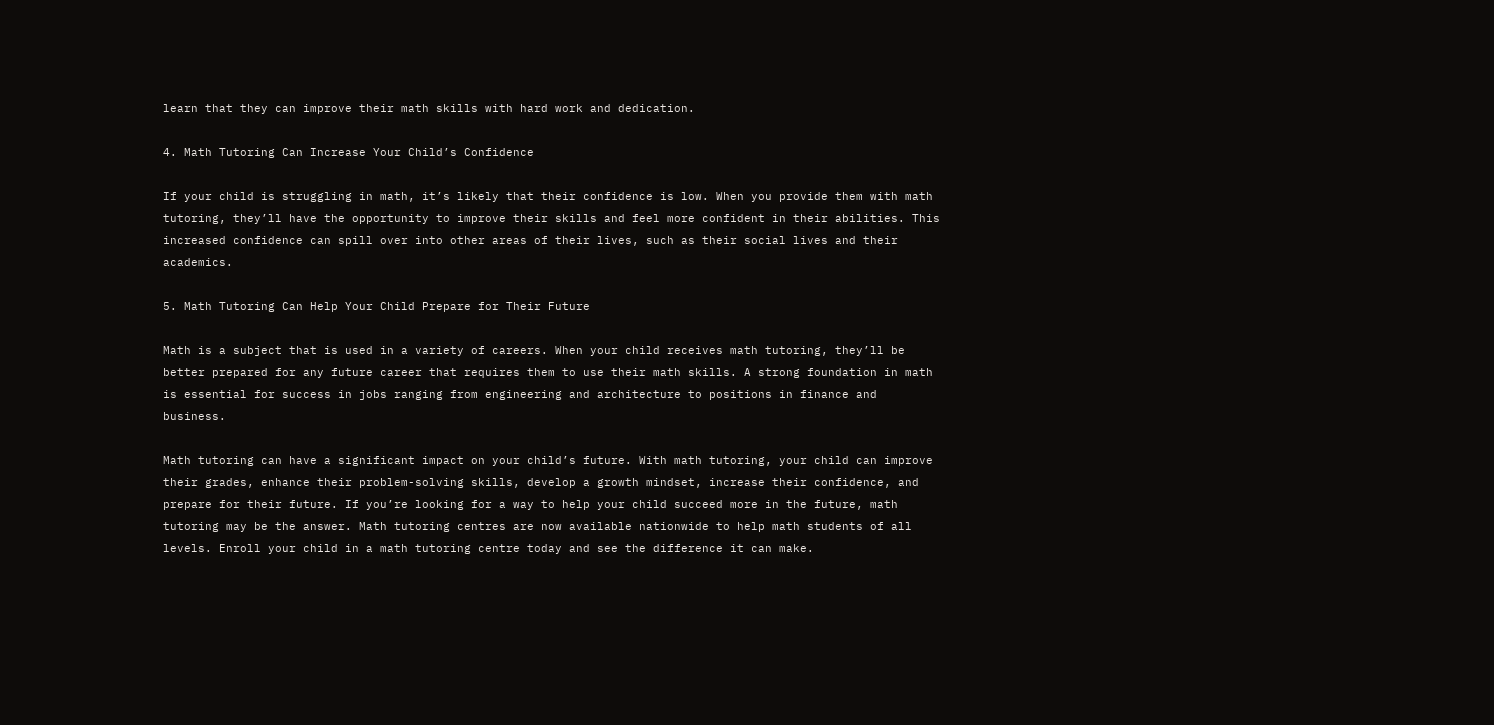learn that they can improve their math skills with hard work and dedication.

4. Math Tutoring Can Increase Your Child’s Confidence

If your child is struggling in math, it’s likely that their confidence is low. When you provide them with math tutoring, they’ll have the opportunity to improve their skills and feel more confident in their abilities. This increased confidence can spill over into other areas of their lives, such as their social lives and their academics.

5. Math Tutoring Can Help Your Child Prepare for Their Future

Math is a subject that is used in a variety of careers. When your child receives math tutoring, they’ll be better prepared for any future career that requires them to use their math skills. A strong foundation in math is essential for success in jobs ranging from engineering and architecture to positions in finance and business.

Math tutoring can have a significant impact on your child’s future. With math tutoring, your child can improve their grades, enhance their problem-solving skills, develop a growth mindset, increase their confidence, and prepare for their future. If you’re looking for a way to help your child succeed more in the future, math tutoring may be the answer. Math tutoring centres are now available nationwide to help math students of all levels. Enroll your child in a math tutoring centre today and see the difference it can make.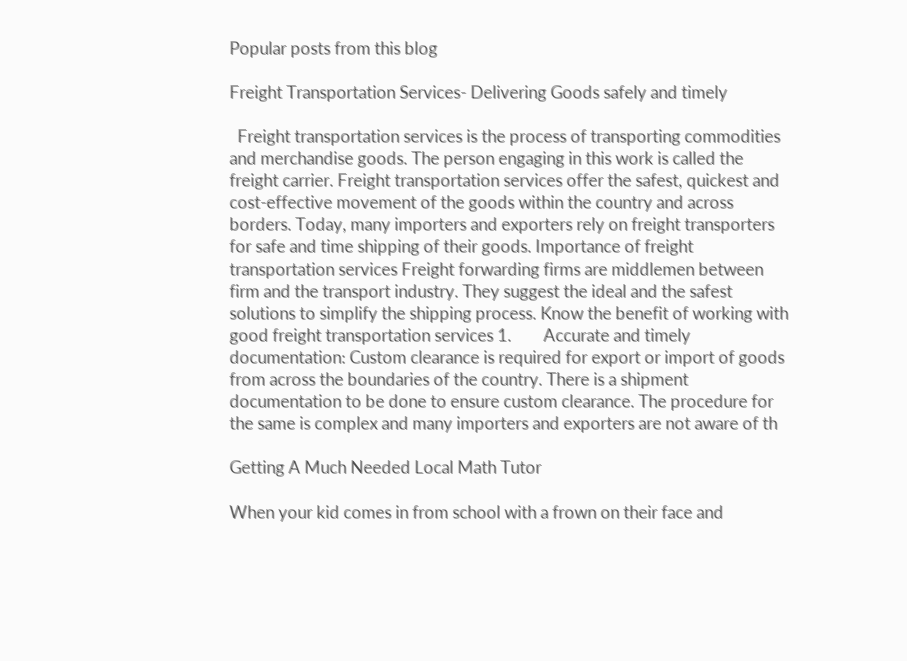Popular posts from this blog

Freight Transportation Services- Delivering Goods safely and timely

  Freight transportation services is the process of transporting commodities and merchandise goods. The person engaging in this work is called the freight carrier. Freight transportation services offer the safest, quickest and cost-effective movement of the goods within the country and across borders. Today, many importers and exporters rely on freight transporters for safe and time shipping of their goods. Importance of freight transportation services Freight forwarding firms are middlemen between firm and the transport industry. They suggest the ideal and the safest solutions to simplify the shipping process. Know the benefit of working with good freight transportation services 1.        Accurate and timely documentation: Custom clearance is required for export or import of goods from across the boundaries of the country. There is a shipment documentation to be done to ensure custom clearance. The procedure for the same is complex and many importers and exporters are not aware of th

Getting A Much Needed Local Math Tutor

When your kid comes in from school with a frown on their face and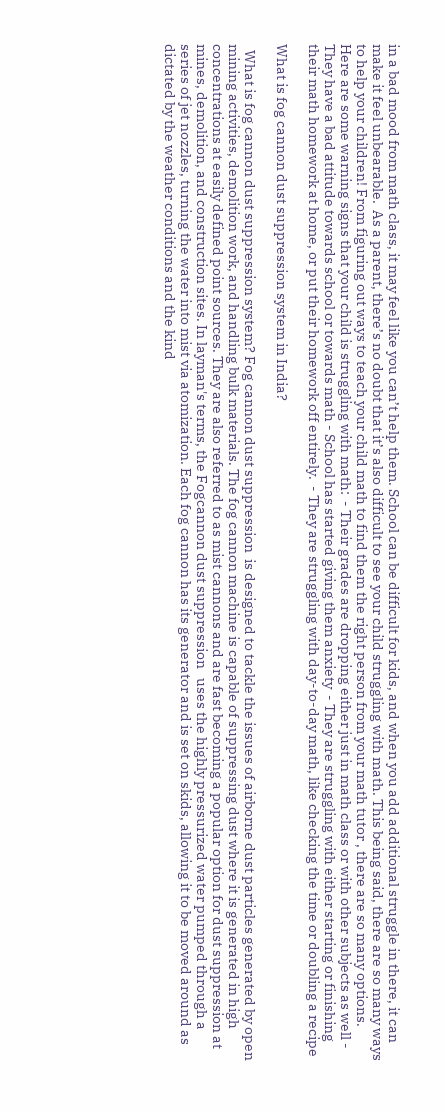in a bad mood from math class, it may feel like you can’t help them. School can be difficult for kids, and when you add additional struggle in there, it can make it feel unbearable.  As a parent, there’s no doubt that it’s also difficult to see your child struggling with math. This being said, there are so many ways to help your children! From figuring out ways to teach your child math to find them the right person from your math tutor , there are so many options.  Here are some warning signs that your child is struggling with math:  - Their grades are dropping either just in math class or with other subjects as well - They have a bad attitude towards school or towards math - School has started giving them anxiety  - They are struggling with either starting or finishing their math homework at home, or put their homework off entirely.  - They are struggling with day-to-day math, like checking the time or doubling a recipe

What is fog cannon dust suppression system in India?

  What is fog cannon dust suppression system? Fog cannon dust suppression  is designed to tackle the issues of airborne dust particles generated by open mining activities, demolition work, and handling bulk materials. The fog cannon machine is capable of suppressing dust where it is generated in high concentrations at easily defined point sources. They are also referred to as mist cannons and are fast becoming a popular option for dust suppression at mines, demolition, and construction sites. In layman's terms, the Fogcannon dust suppression   uses the highly pressurized water pumped through a series of jet nozzles, turning the water into mist via atomization. Each fog cannon has its generator and is set on skids, allowing it to be moved around as dictated by the weather conditions and the kind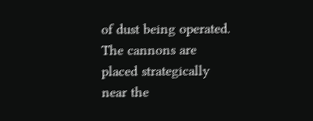of dust being operated. The cannons are placed strategically near the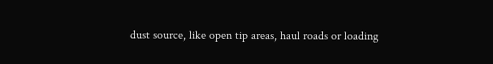dust source, like open tip areas, haul roads or loading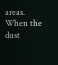areas. When the dust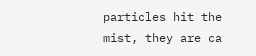particles hit the mist, they are ca